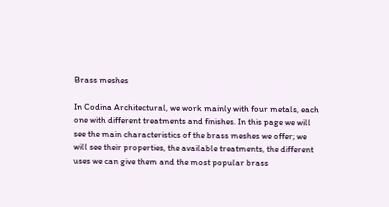Brass meshes

In Codina Architectural, we work mainly with four metals, each one with different treatments and finishes. In this page we will see the main characteristics of the brass meshes we offer; we will see their properties, the available treatments, the different uses we can give them and the most popular brass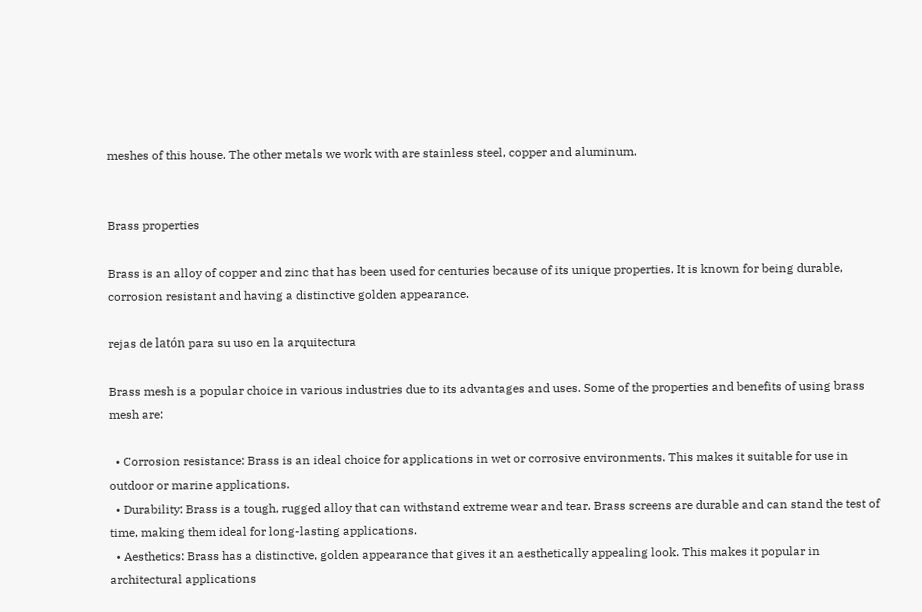meshes of this house. The other metals we work with are stainless steel, copper and aluminum.


Brass properties

Brass is an alloy of copper and zinc that has been used for centuries because of its unique properties. It is known for being durable, corrosion resistant and having a distinctive golden appearance.

rejas de latón para su uso en la arquitectura

Brass mesh is a popular choice in various industries due to its advantages and uses. Some of the properties and benefits of using brass mesh are:

  • Corrosion resistance: Brass is an ideal choice for applications in wet or corrosive environments. This makes it suitable for use in outdoor or marine applications.
  • Durability: Brass is a tough, rugged alloy that can withstand extreme wear and tear. Brass screens are durable and can stand the test of time, making them ideal for long-lasting applications.
  • Aesthetics: Brass has a distinctive, golden appearance that gives it an aesthetically appealing look. This makes it popular in architectural applications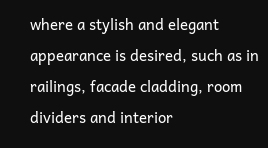where a stylish and elegant appearance is desired, such as in railings, facade cladding, room dividers and interior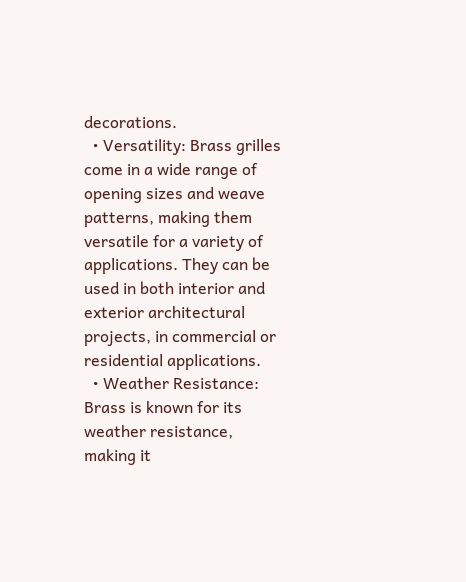decorations.
  • Versatility: Brass grilles come in a wide range of opening sizes and weave patterns, making them versatile for a variety of applications. They can be used in both interior and exterior architectural projects, in commercial or residential applications.
  • Weather Resistance: Brass is known for its weather resistance, making it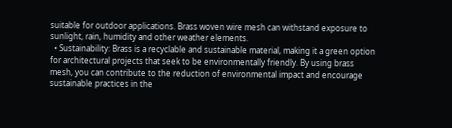suitable for outdoor applications. Brass woven wire mesh can withstand exposure to sunlight, rain, humidity and other weather elements.
  • Sustainability: Brass is a recyclable and sustainable material, making it a green option for architectural projects that seek to be environmentally friendly. By using brass mesh, you can contribute to the reduction of environmental impact and encourage sustainable practices in the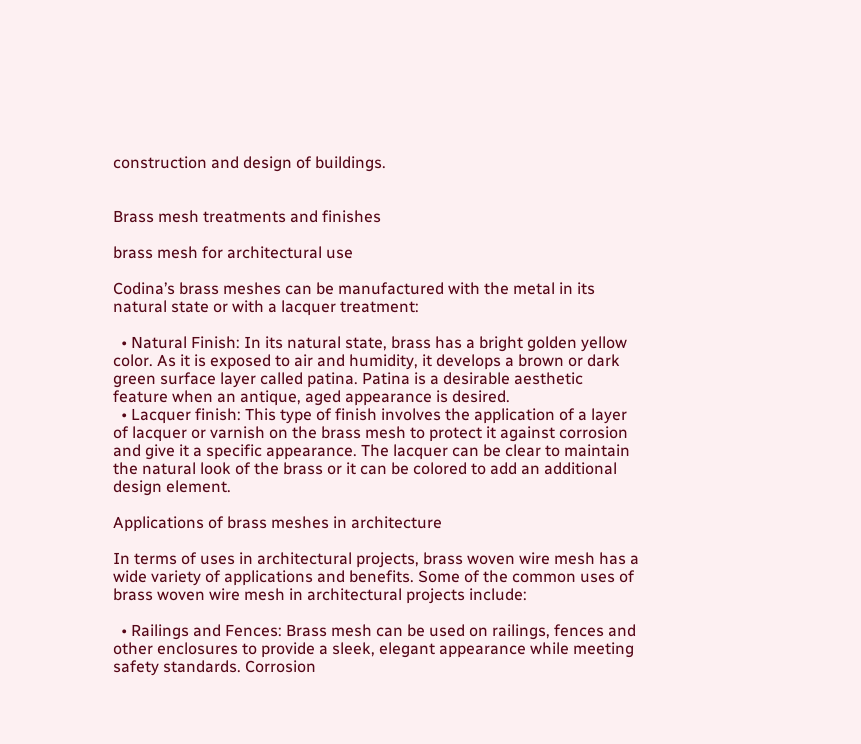construction and design of buildings.


Brass mesh treatments and finishes

brass mesh for architectural use

Codina’s brass meshes can be manufactured with the metal in its natural state or with a lacquer treatment:

  • Natural Finish: In its natural state, brass has a bright golden yellow color. As it is exposed to air and humidity, it develops a brown or dark green surface layer called patina. Patina is a desirable aesthetic feature when an antique, aged appearance is desired.
  • Lacquer finish: This type of finish involves the application of a layer of lacquer or varnish on the brass mesh to protect it against corrosion and give it a specific appearance. The lacquer can be clear to maintain the natural look of the brass or it can be colored to add an additional design element.

Applications of brass meshes in architecture

In terms of uses in architectural projects, brass woven wire mesh has a wide variety of applications and benefits. Some of the common uses of brass woven wire mesh in architectural projects include:

  • Railings and Fences: Brass mesh can be used on railings, fences and other enclosures to provide a sleek, elegant appearance while meeting safety standards. Corrosion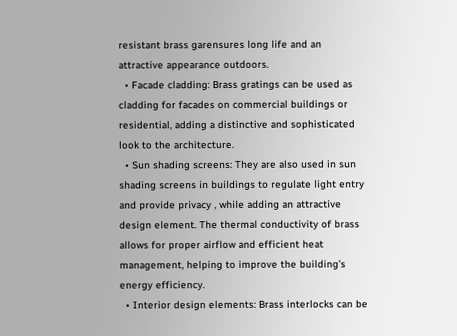resistant brass garensures long life and an attractive appearance outdoors.
  • Facade cladding: Brass gratings can be used as cladding for facades on commercial buildings or residential, adding a distinctive and sophisticated look to the architecture.
  • Sun shading screens: They are also used in sun shading screens in buildings to regulate light entry and provide privacy , while adding an attractive design element. The thermal conductivity of brass allows for proper airflow and efficient heat management, helping to improve the building’s energy efficiency.
  • Interior design elements: Brass interlocks can be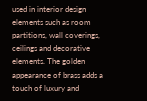used in interior design elements such as room partitions, wall coverings, ceilings and decorative elements. The golden appearance of brass adds a touch of luxury and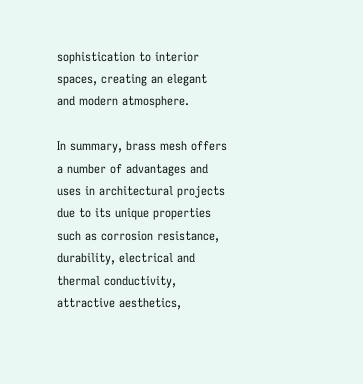sophistication to interior spaces, creating an elegant and modern atmosphere.

In summary, brass mesh offers a number of advantages and uses in architectural projects due to its unique properties such as corrosion resistance, durability, electrical and thermal conductivity, attractive aesthetics,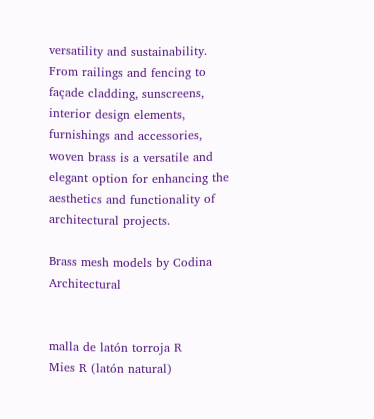versatility and sustainability. From railings and fencing to façade cladding, sunscreens, interior design elements, furnishings and accessories, woven brass is a versatile and elegant option for enhancing the aesthetics and functionality of architectural projects.

Brass mesh models by Codina Architectural


malla de latón torroja R
Mies R (latón natural)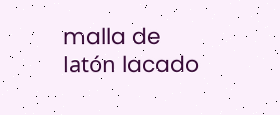malla de latón lacado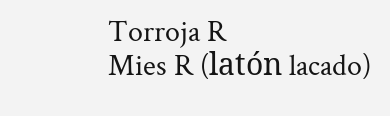Torroja R
Mies R (latón lacado)